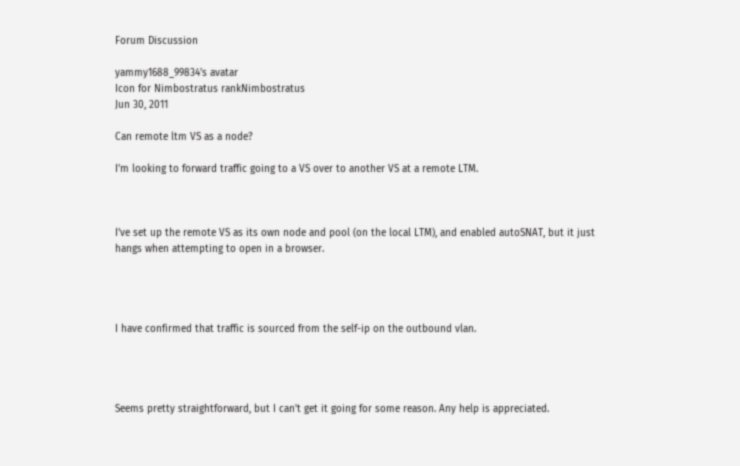Forum Discussion

yammy1688_99834's avatar
Icon for Nimbostratus rankNimbostratus
Jun 30, 2011

Can remote ltm VS as a node?

I'm looking to forward traffic going to a VS over to another VS at a remote LTM.



I've set up the remote VS as its own node and pool (on the local LTM), and enabled autoSNAT, but it just hangs when attempting to open in a browser.




I have confirmed that traffic is sourced from the self-ip on the outbound vlan.




Seems pretty straightforward, but I can't get it going for some reason. Any help is appreciated.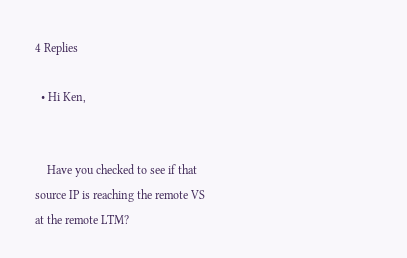4 Replies

  • Hi Ken,


    Have you checked to see if that source IP is reaching the remote VS at the remote LTM?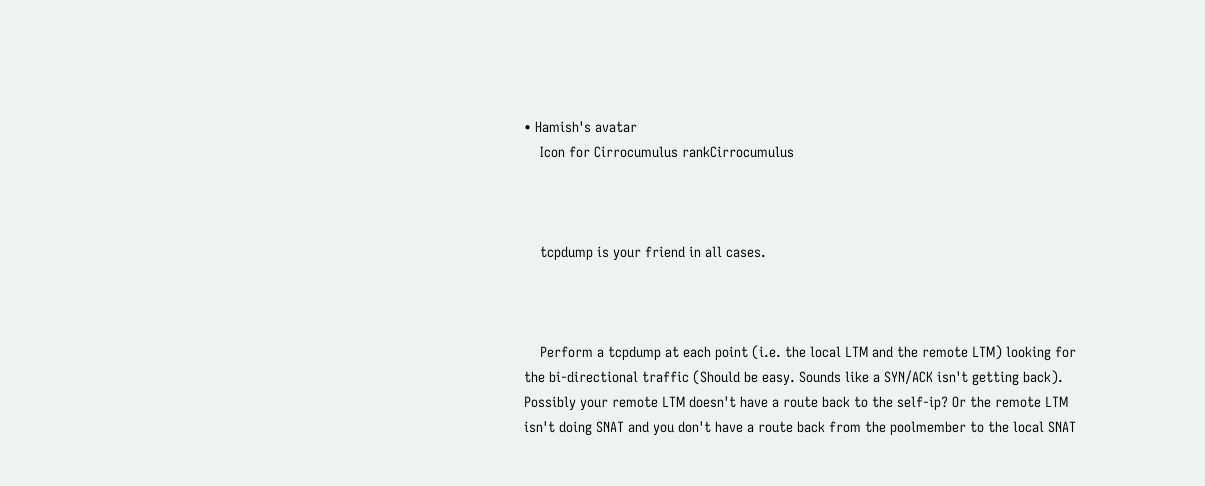• Hamish's avatar
    Icon for Cirrocumulus rankCirrocumulus



    tcpdump is your friend in all cases.



    Perform a tcpdump at each point (i.e. the local LTM and the remote LTM) looking for the bi-directional traffic (Should be easy. Sounds like a SYN/ACK isn't getting back). Possibly your remote LTM doesn't have a route back to the self-ip? Or the remote LTM isn't doing SNAT and you don't have a route back from the poolmember to the local SNAT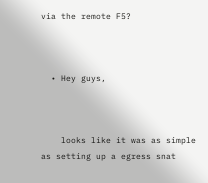via the remote F5?



  • Hey guys,



    looks like it was as simple as setting up a egress snat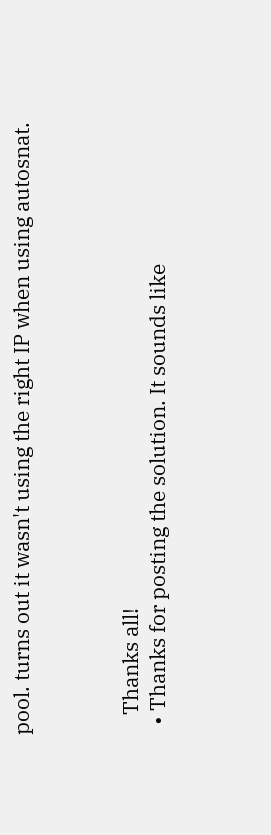pool. turns out it wasn't using the right IP when using autosnat.



    Thanks all!
  • Thanks for posting the solution. It sounds like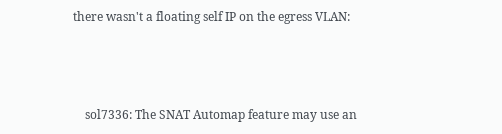there wasn't a floating self IP on the egress VLAN:



    sol7336: The SNAT Automap feature may use an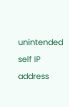unintended self IP address